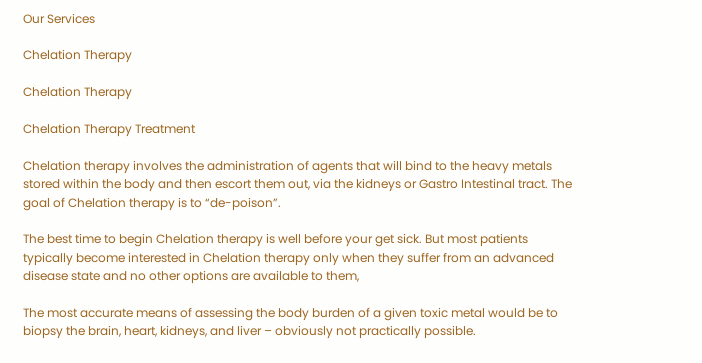Our Services

Chelation Therapy

Chelation Therapy

Chelation Therapy Treatment

Chelation therapy involves the administration of agents that will bind to the heavy metals stored within the body and then escort them out, via the kidneys or Gastro Intestinal tract. The goal of Chelation therapy is to “de-poison”.

The best time to begin Chelation therapy is well before your get sick. But most patients typically become interested in Chelation therapy only when they suffer from an advanced disease state and no other options are available to them,

The most accurate means of assessing the body burden of a given toxic metal would be to biopsy the brain, heart, kidneys, and liver – obviously not practically possible.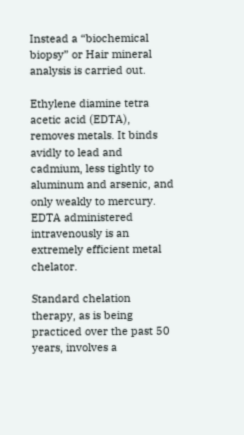Instead a “biochemical biopsy” or Hair mineral analysis is carried out.

Ethylene diamine tetra acetic acid (EDTA), removes metals. It binds avidly to lead and cadmium, less tightly to aluminum and arsenic, and only weakly to mercury. EDTA administered intravenously is an extremely efficient metal chelator.

Standard chelation therapy, as is being practiced over the past 50 years, involves a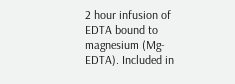2 hour infusion of EDTA bound to magnesium (Mg-EDTA). Included in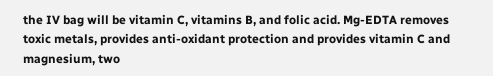the IV bag will be vitamin C, vitamins B, and folic acid. Mg-EDTA removes toxic metals, provides anti-oxidant protection and provides vitamin C and magnesium, two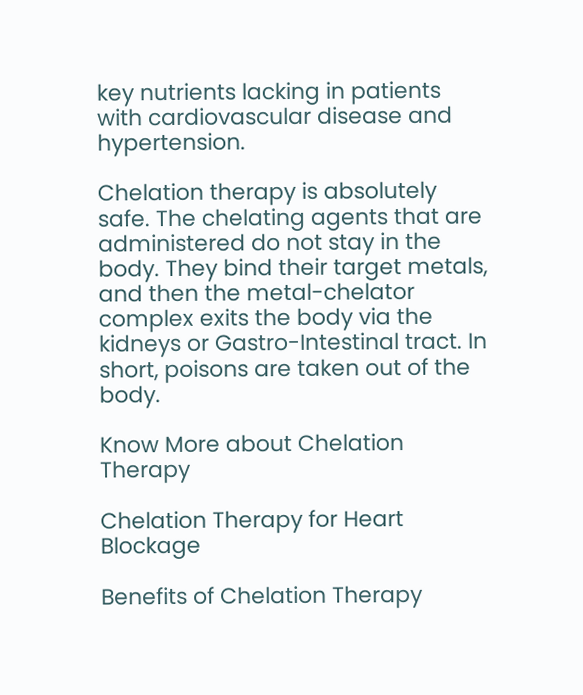key nutrients lacking in patients with cardiovascular disease and hypertension.

Chelation therapy is absolutely safe. The chelating agents that are administered do not stay in the body. They bind their target metals, and then the metal-chelator complex exits the body via the kidneys or Gastro-Intestinal tract. In short, poisons are taken out of the body.

Know More about Chelation Therapy

Chelation Therapy for Heart Blockage

Benefits of Chelation Therapy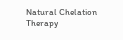Natural Chelation Therapy